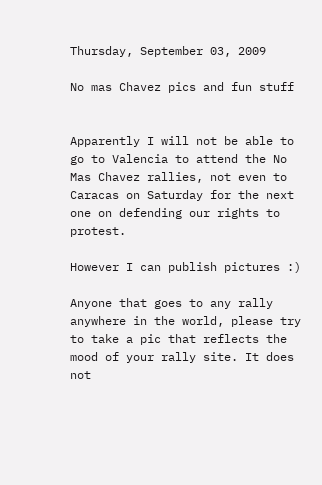Thursday, September 03, 2009

No mas Chavez pics and fun stuff


Apparently I will not be able to go to Valencia to attend the No Mas Chavez rallies, not even to Caracas on Saturday for the next one on defending our rights to protest.

However I can publish pictures :)

Anyone that goes to any rally anywhere in the world, please try to take a pic that reflects the mood of your rally site. It does not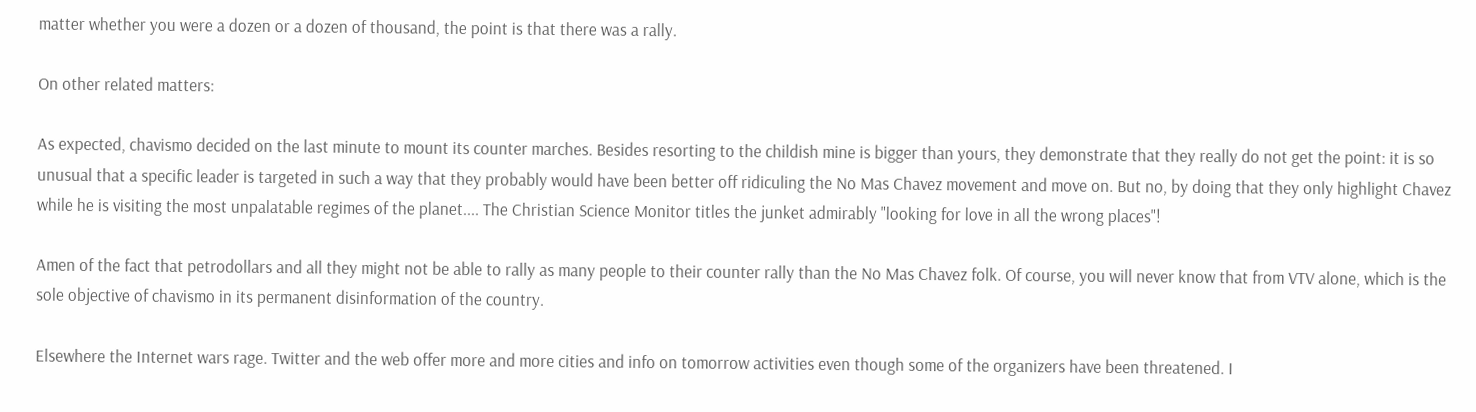matter whether you were a dozen or a dozen of thousand, the point is that there was a rally.

On other related matters:

As expected, chavismo decided on the last minute to mount its counter marches. Besides resorting to the childish mine is bigger than yours, they demonstrate that they really do not get the point: it is so unusual that a specific leader is targeted in such a way that they probably would have been better off ridiculing the No Mas Chavez movement and move on. But no, by doing that they only highlight Chavez while he is visiting the most unpalatable regimes of the planet.... The Christian Science Monitor titles the junket admirably "looking for love in all the wrong places"!

Amen of the fact that petrodollars and all they might not be able to rally as many people to their counter rally than the No Mas Chavez folk. Of course, you will never know that from VTV alone, which is the sole objective of chavismo in its permanent disinformation of the country.

Elsewhere the Internet wars rage. Twitter and the web offer more and more cities and info on tomorrow activities even though some of the organizers have been threatened. I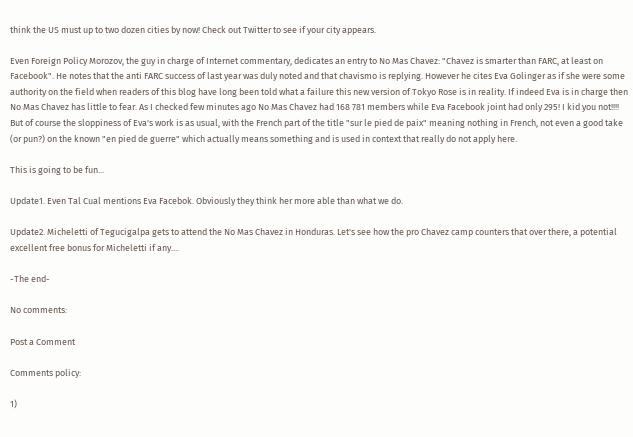think the US must up to two dozen cities by now! Check out Twitter to see if your city appears.

Even Foreign Policy Morozov, the guy in charge of Internet commentary, dedicates an entry to No Mas Chavez: "Chavez is smarter than FARC, at least on Facebook". He notes that the anti FARC success of last year was duly noted and that chavismo is replying. However he cites Eva Golinger as if she were some authority on the field when readers of this blog have long been told what a failure this new version of Tokyo Rose is in reality. If indeed Eva is in charge then No Mas Chavez has little to fear. As I checked few minutes ago No Mas Chavez had 168 781 members while Eva Facebook joint had only 295! I kid you not!!!! But of course the sloppiness of Eva's work is as usual, with the French part of the title "sur le pied de paix" meaning nothing in French, not even a good take (or pun?) on the known "en pied de guerre" which actually means something and is used in context that really do not apply here.

This is going to be fun...

Update1. Even Tal Cual mentions Eva Facebok. Obviously they think her more able than what we do.

Update2. Micheletti of Tegucigalpa gets to attend the No Mas Chavez in Honduras. Let's see how the pro Chavez camp counters that over there, a potential excellent free bonus for Micheletti if any....

-The end-

No comments:

Post a Comment

Comments policy:

1)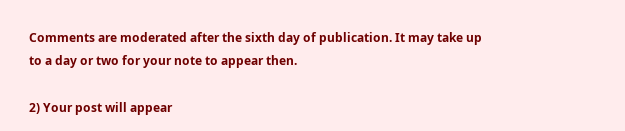Comments are moderated after the sixth day of publication. It may take up to a day or two for your note to appear then.

2) Your post will appear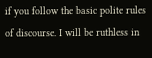if you follow the basic polite rules of discourse. I will be ruthless in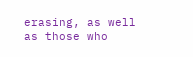erasing, as well as those who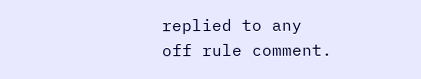replied to any off rule comment.